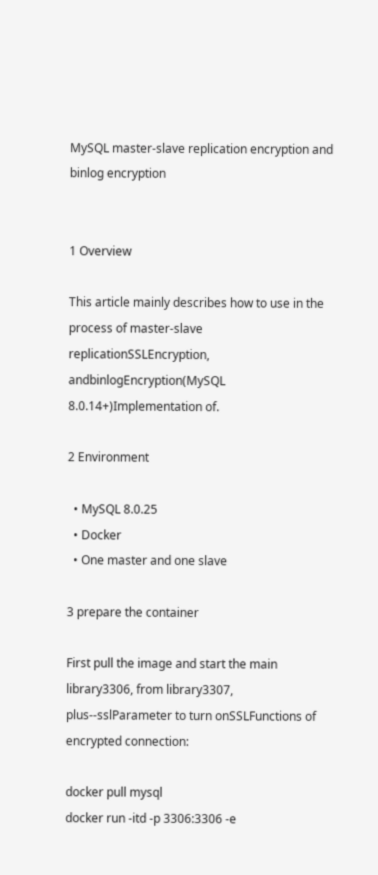MySQL master-slave replication encryption and binlog encryption


1 Overview

This article mainly describes how to use in the process of master-slave replicationSSLEncryption, andbinlogEncryption(MySQL 8.0.14+)Implementation of.

2 Environment

  • MySQL 8.0.25
  • Docker
  • One master and one slave

3 prepare the container

First pull the image and start the main library3306, from library3307, plus--sslParameter to turn onSSLFunctions of encrypted connection:

docker pull mysql
docker run -itd -p 3306:3306 -e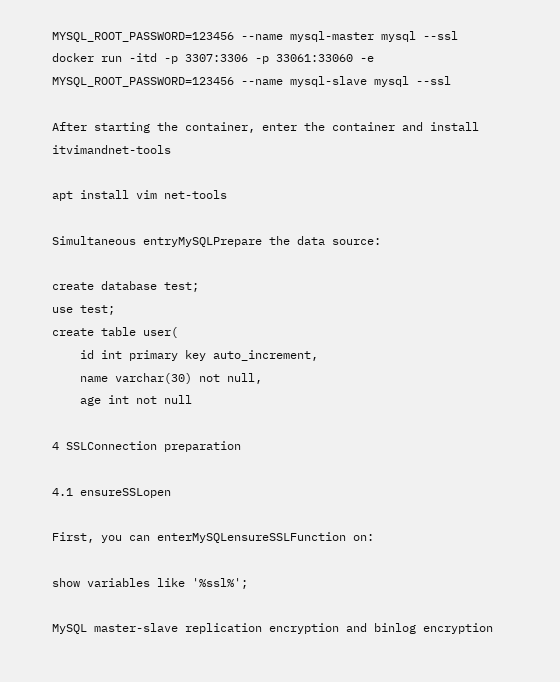MYSQL_ROOT_PASSWORD=123456 --name mysql-master mysql --ssl
docker run -itd -p 3307:3306 -p 33061:33060 -e MYSQL_ROOT_PASSWORD=123456 --name mysql-slave mysql --ssl

After starting the container, enter the container and install itvimandnet-tools

apt install vim net-tools

Simultaneous entryMySQLPrepare the data source:

create database test;
use test;
create table user(
    id int primary key auto_increment,
    name varchar(30) not null,
    age int not null

4 SSLConnection preparation

4.1 ensureSSLopen

First, you can enterMySQLensureSSLFunction on:

show variables like '%ssl%';

MySQL master-slave replication encryption and binlog encryption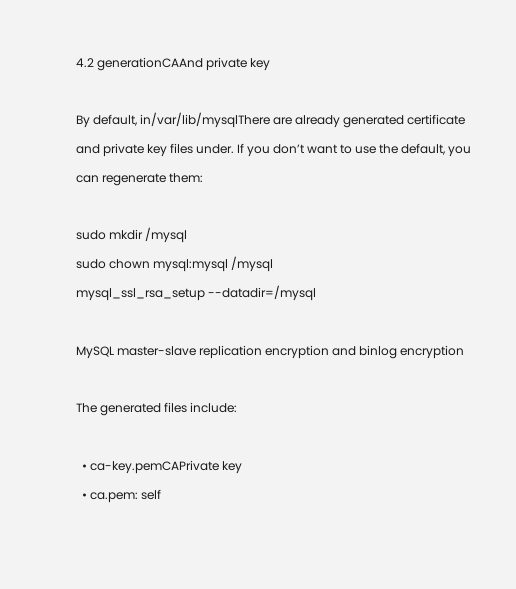4.2 generationCAAnd private key

By default, in/var/lib/mysqlThere are already generated certificate and private key files under. If you don’t want to use the default, you can regenerate them:

sudo mkdir /mysql
sudo chown mysql:mysql /mysql
mysql_ssl_rsa_setup --datadir=/mysql

MySQL master-slave replication encryption and binlog encryption

The generated files include:

  • ca-key.pemCAPrivate key
  • ca.pem: self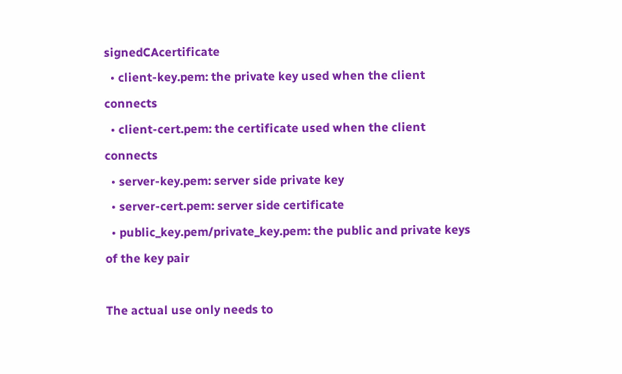signedCAcertificate
  • client-key.pem: the private key used when the client connects
  • client-cert.pem: the certificate used when the client connects
  • server-key.pem: server side private key
  • server-cert.pem: server side certificate
  • public_key.pem/private_key.pem: the public and private keys of the key pair

The actual use only needs to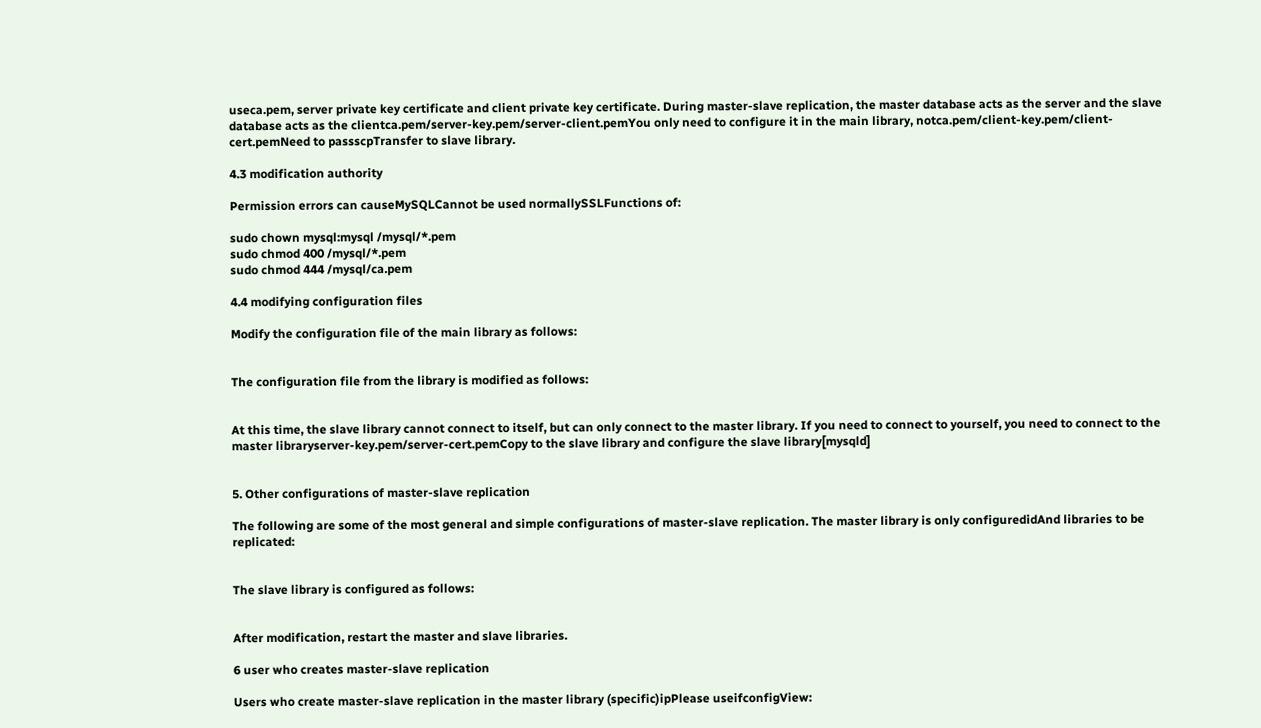useca.pem, server private key certificate and client private key certificate. During master-slave replication, the master database acts as the server and the slave database acts as the clientca.pem/server-key.pem/server-client.pemYou only need to configure it in the main library, notca.pem/client-key.pem/client-cert.pemNeed to passscpTransfer to slave library.

4.3 modification authority

Permission errors can causeMySQLCannot be used normallySSLFunctions of:

sudo chown mysql:mysql /mysql/*.pem
sudo chmod 400 /mysql/*.pem
sudo chmod 444 /mysql/ca.pem

4.4 modifying configuration files

Modify the configuration file of the main library as follows:


The configuration file from the library is modified as follows:


At this time, the slave library cannot connect to itself, but can only connect to the master library. If you need to connect to yourself, you need to connect to the master libraryserver-key.pem/server-cert.pemCopy to the slave library and configure the slave library[mysqld]


5. Other configurations of master-slave replication

The following are some of the most general and simple configurations of master-slave replication. The master library is only configuredidAnd libraries to be replicated:


The slave library is configured as follows:


After modification, restart the master and slave libraries.

6 user who creates master-slave replication

Users who create master-slave replication in the master library (specific)ipPlease useifconfigView: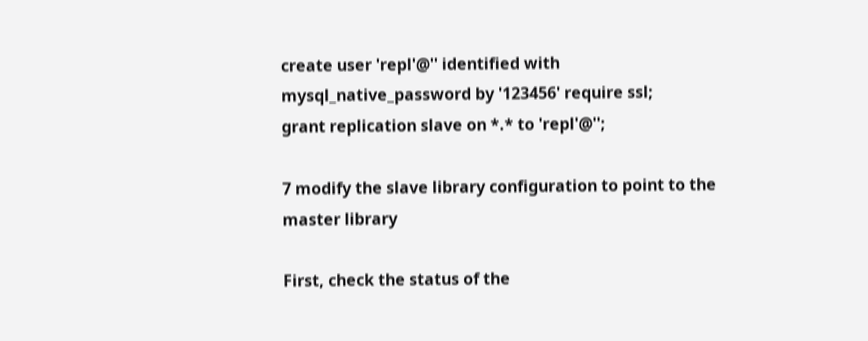create user 'repl'@'' identified with mysql_native_password by '123456' require ssl;
grant replication slave on *.* to 'repl'@'';

7 modify the slave library configuration to point to the master library

First, check the status of the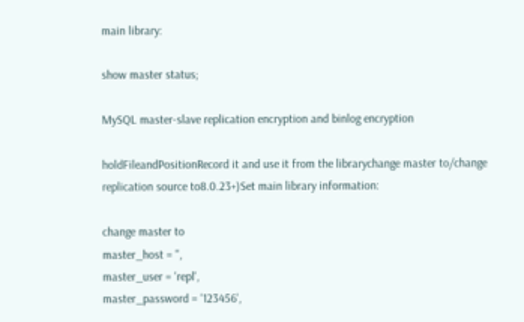main library:

show master status;

MySQL master-slave replication encryption and binlog encryption

holdFileandPositionRecord it and use it from the librarychange master to/change replication source to8.0.23+)Set main library information:

change master to
master_host = '',
master_user = 'repl',
master_password = '123456',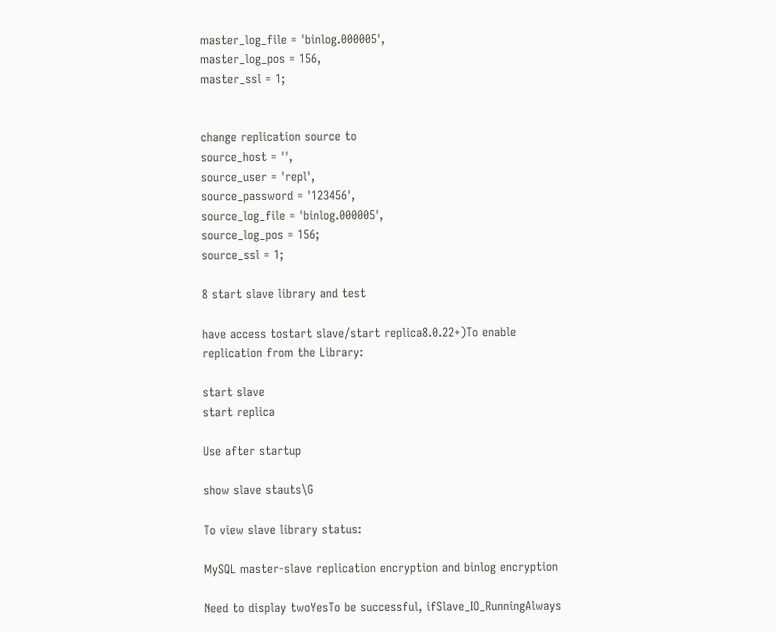master_log_file = 'binlog.000005',
master_log_pos = 156,
master_ssl = 1;


change replication source to
source_host = '',
source_user = 'repl',
source_password = '123456',
source_log_file = 'binlog.000005',
source_log_pos = 156;
source_ssl = 1;

8 start slave library and test

have access tostart slave/start replica8.0.22+)To enable replication from the Library:

start slave
start replica

Use after startup

show slave stauts\G

To view slave library status:

MySQL master-slave replication encryption and binlog encryption

Need to display twoYesTo be successful, ifSlave_IO_RunningAlways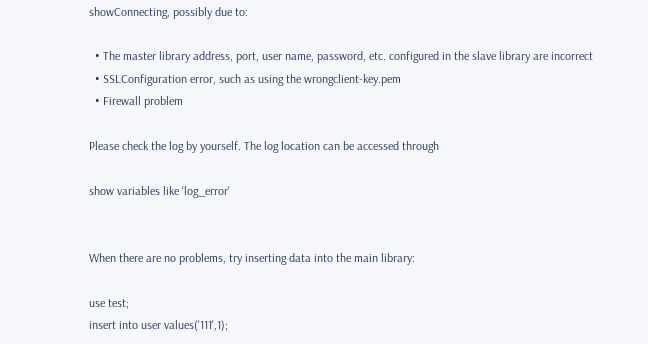showConnecting, possibly due to:

  • The master library address, port, user name, password, etc. configured in the slave library are incorrect
  • SSLConfiguration error, such as using the wrongclient-key.pem
  • Firewall problem

Please check the log by yourself. The log location can be accessed through

show variables like 'log_error'


When there are no problems, try inserting data into the main library:

use test;
insert into user values('111',1);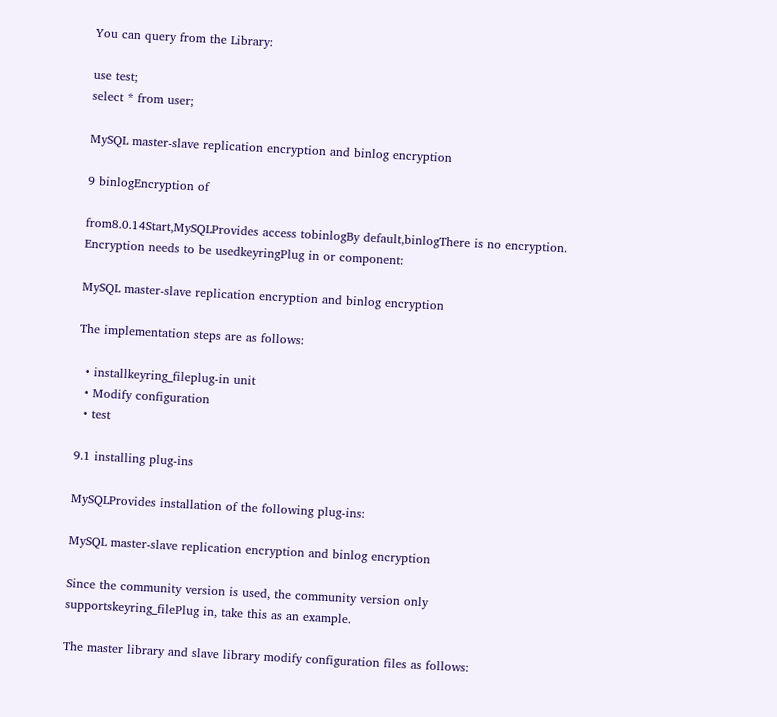You can query from the Library:

use test;
select * from user;

MySQL master-slave replication encryption and binlog encryption

9 binlogEncryption of

from8.0.14Start,MySQLProvides access tobinlogBy default,binlogThere is no encryption. Encryption needs to be usedkeyringPlug in or component:

MySQL master-slave replication encryption and binlog encryption

The implementation steps are as follows:

  • installkeyring_fileplug-in unit
  • Modify configuration
  • test

9.1 installing plug-ins

MySQLProvides installation of the following plug-ins:

MySQL master-slave replication encryption and binlog encryption

Since the community version is used, the community version only supportskeyring_filePlug in, take this as an example.

The master library and slave library modify configuration files as follows: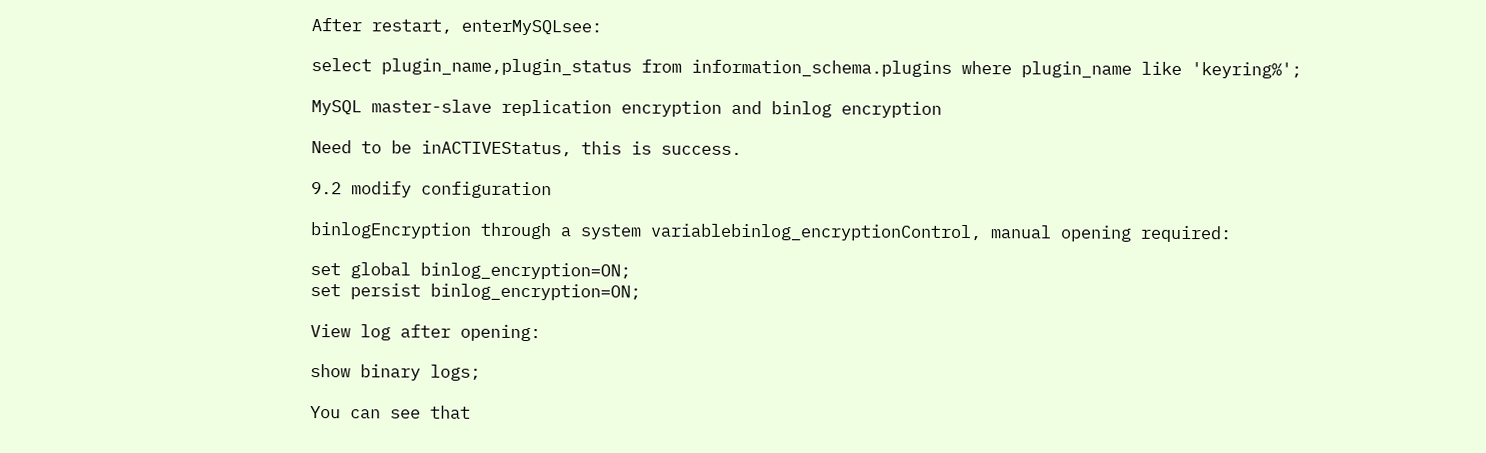After restart, enterMySQLsee:

select plugin_name,plugin_status from information_schema.plugins where plugin_name like 'keyring%';

MySQL master-slave replication encryption and binlog encryption

Need to be inACTIVEStatus, this is success.

9.2 modify configuration

binlogEncryption through a system variablebinlog_encryptionControl, manual opening required:

set global binlog_encryption=ON;
set persist binlog_encryption=ON;

View log after opening:

show binary logs;

You can see that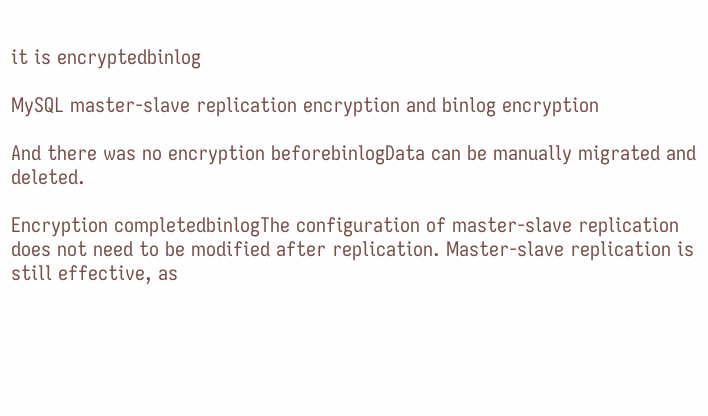it is encryptedbinlog

MySQL master-slave replication encryption and binlog encryption

And there was no encryption beforebinlogData can be manually migrated and deleted.

Encryption completedbinlogThe configuration of master-slave replication does not need to be modified after replication. Master-slave replication is still effective, as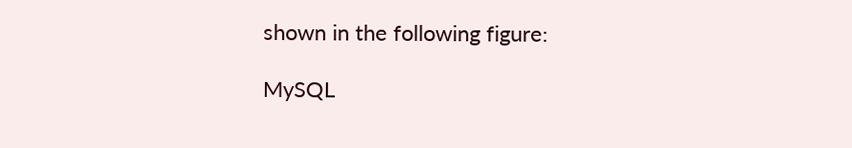shown in the following figure:

MySQL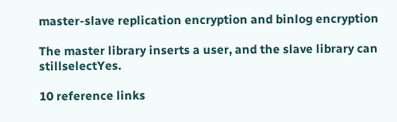master-slave replication encryption and binlog encryption

The master library inserts a user, and the slave library can stillselectYes.

10 reference links